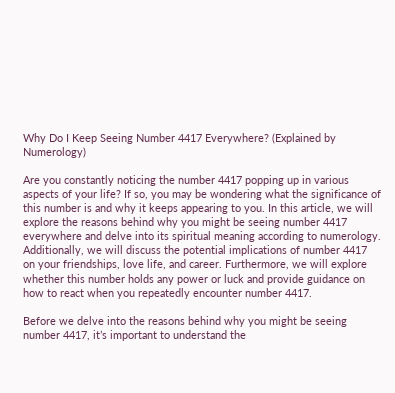Why Do I Keep Seeing Number 4417 Everywhere? (Explained by Numerology)

Are you constantly noticing the number 4417 popping up in various aspects of your life? If so, you may be wondering what the significance of this number is and why it keeps appearing to you. In this article, we will explore the reasons behind why you might be seeing number 4417 everywhere and delve into its spiritual meaning according to numerology. Additionally, we will discuss the potential implications of number 4417 on your friendships, love life, and career. Furthermore, we will explore whether this number holds any power or luck and provide guidance on how to react when you repeatedly encounter number 4417.

Before we delve into the reasons behind why you might be seeing number 4417, it’s important to understand the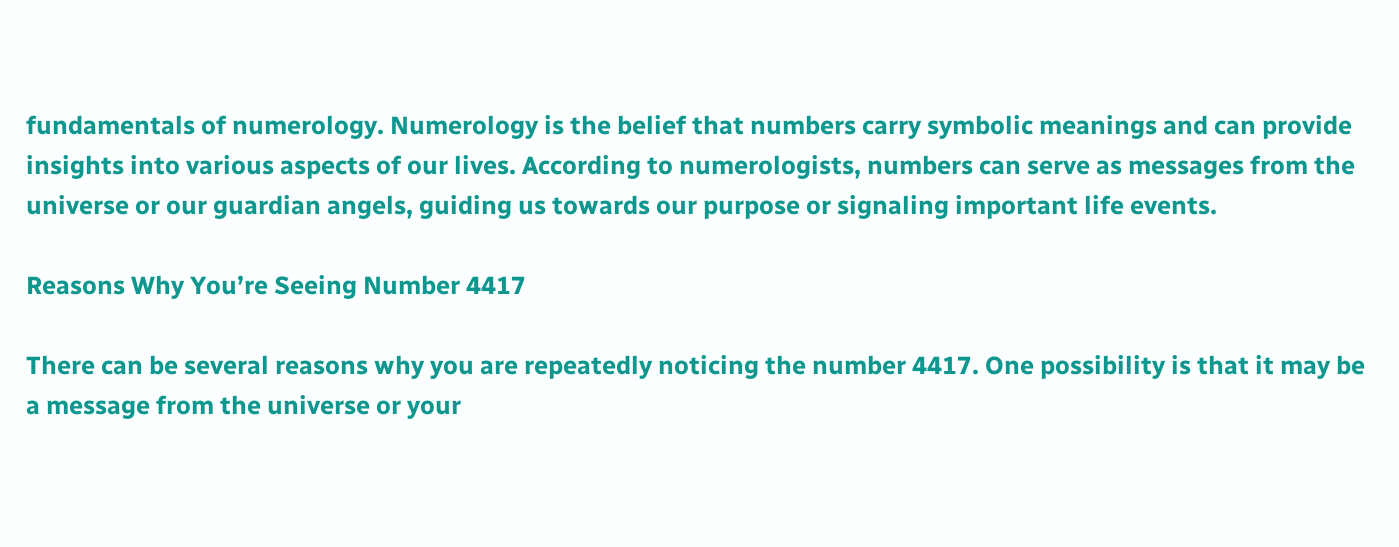fundamentals of numerology. Numerology is the belief that numbers carry symbolic meanings and can provide insights into various aspects of our lives. According to numerologists, numbers can serve as messages from the universe or our guardian angels, guiding us towards our purpose or signaling important life events.

Reasons Why You’re Seeing Number 4417

There can be several reasons why you are repeatedly noticing the number 4417. One possibility is that it may be a message from the universe or your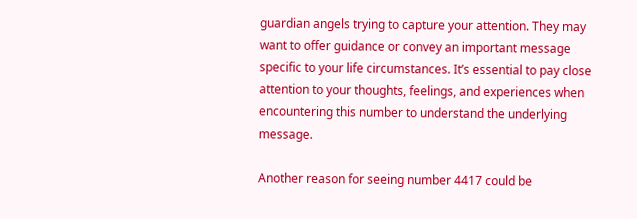guardian angels trying to capture your attention. They may want to offer guidance or convey an important message specific to your life circumstances. It’s essential to pay close attention to your thoughts, feelings, and experiences when encountering this number to understand the underlying message.

Another reason for seeing number 4417 could be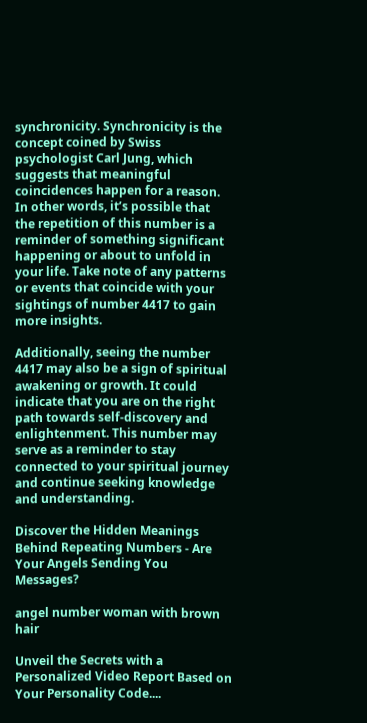synchronicity. Synchronicity is the concept coined by Swiss psychologist Carl Jung, which suggests that meaningful coincidences happen for a reason. In other words, it’s possible that the repetition of this number is a reminder of something significant happening or about to unfold in your life. Take note of any patterns or events that coincide with your sightings of number 4417 to gain more insights.

Additionally, seeing the number 4417 may also be a sign of spiritual awakening or growth. It could indicate that you are on the right path towards self-discovery and enlightenment. This number may serve as a reminder to stay connected to your spiritual journey and continue seeking knowledge and understanding.

Discover the Hidden Meanings Behind Repeating Numbers - Are Your Angels Sending You Messages?

angel number woman with brown hair

Unveil the Secrets with a Personalized Video Report Based on Your Personality Code....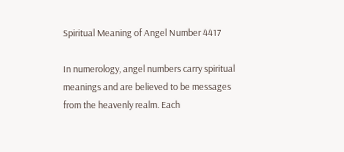Spiritual Meaning of Angel Number 4417

In numerology, angel numbers carry spiritual meanings and are believed to be messages from the heavenly realm. Each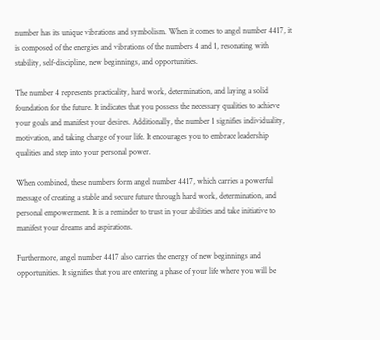number has its unique vibrations and symbolism. When it comes to angel number 4417, it is composed of the energies and vibrations of the numbers 4 and 1, resonating with stability, self-discipline, new beginnings, and opportunities.

The number 4 represents practicality, hard work, determination, and laying a solid foundation for the future. It indicates that you possess the necessary qualities to achieve your goals and manifest your desires. Additionally, the number 1 signifies individuality, motivation, and taking charge of your life. It encourages you to embrace leadership qualities and step into your personal power.

When combined, these numbers form angel number 4417, which carries a powerful message of creating a stable and secure future through hard work, determination, and personal empowerment. It is a reminder to trust in your abilities and take initiative to manifest your dreams and aspirations.

Furthermore, angel number 4417 also carries the energy of new beginnings and opportunities. It signifies that you are entering a phase of your life where you will be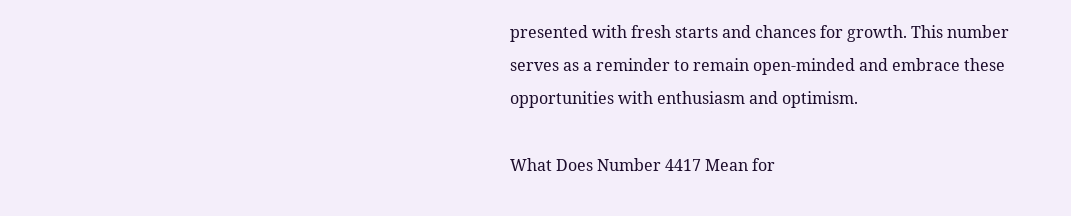presented with fresh starts and chances for growth. This number serves as a reminder to remain open-minded and embrace these opportunities with enthusiasm and optimism.

What Does Number 4417 Mean for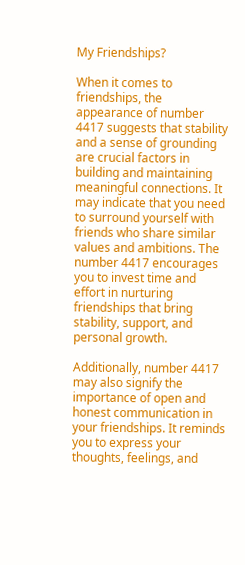My Friendships?

When it comes to friendships, the appearance of number 4417 suggests that stability and a sense of grounding are crucial factors in building and maintaining meaningful connections. It may indicate that you need to surround yourself with friends who share similar values and ambitions. The number 4417 encourages you to invest time and effort in nurturing friendships that bring stability, support, and personal growth.

Additionally, number 4417 may also signify the importance of open and honest communication in your friendships. It reminds you to express your thoughts, feelings, and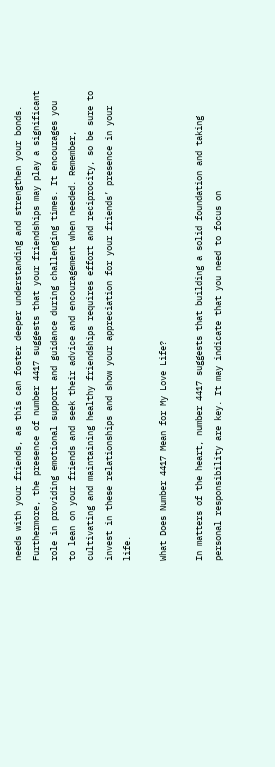needs with your friends, as this can foster deeper understanding and strengthen your bonds. Furthermore, the presence of number 4417 suggests that your friendships may play a significant role in providing emotional support and guidance during challenging times. It encourages you to lean on your friends and seek their advice and encouragement when needed. Remember, cultivating and maintaining healthy friendships requires effort and reciprocity, so be sure to invest in these relationships and show your appreciation for your friends’ presence in your life.

What Does Number 4417 Mean for My Love Life?

In matters of the heart, number 4417 suggests that building a solid foundation and taking personal responsibility are key. It may indicate that you need to focus on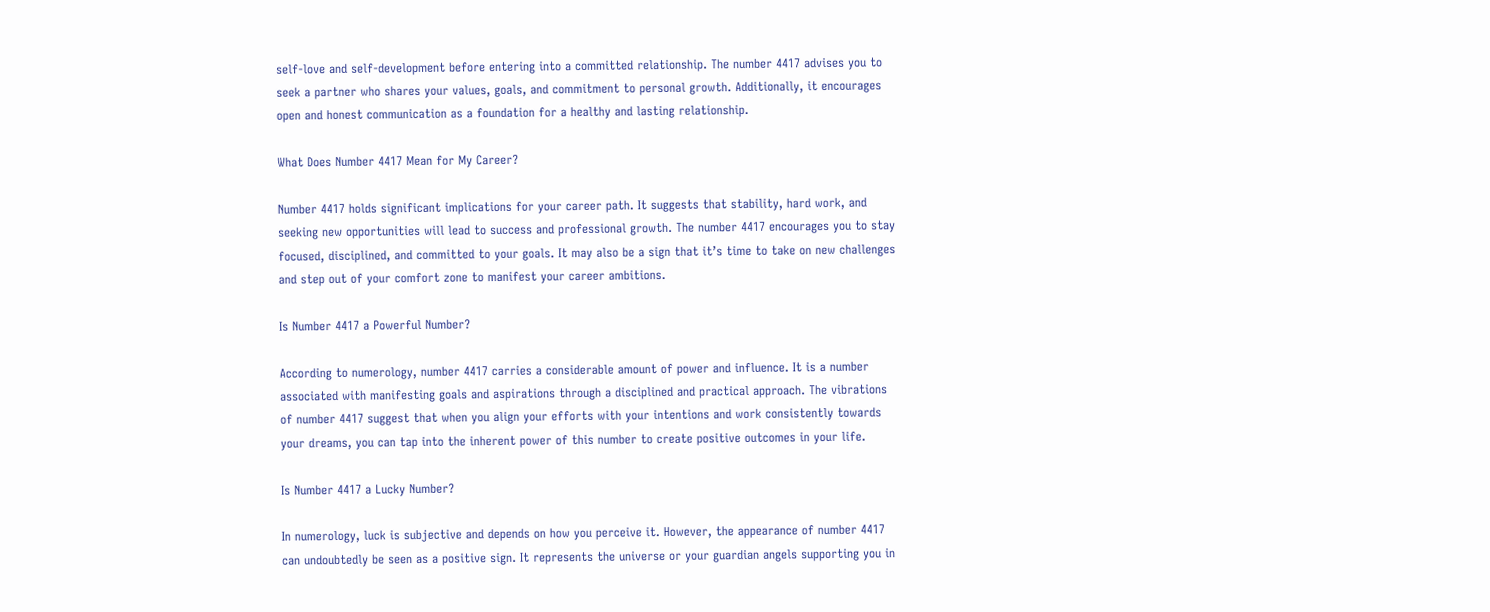self-love and self-development before entering into a committed relationship. The number 4417 advises you to seek a partner who shares your values, goals, and commitment to personal growth. Additionally, it encourages open and honest communication as a foundation for a healthy and lasting relationship.

What Does Number 4417 Mean for My Career?

Number 4417 holds significant implications for your career path. It suggests that stability, hard work, and seeking new opportunities will lead to success and professional growth. The number 4417 encourages you to stay focused, disciplined, and committed to your goals. It may also be a sign that it’s time to take on new challenges and step out of your comfort zone to manifest your career ambitions.

Is Number 4417 a Powerful Number?

According to numerology, number 4417 carries a considerable amount of power and influence. It is a number associated with manifesting goals and aspirations through a disciplined and practical approach. The vibrations of number 4417 suggest that when you align your efforts with your intentions and work consistently towards your dreams, you can tap into the inherent power of this number to create positive outcomes in your life.

Is Number 4417 a Lucky Number?

In numerology, luck is subjective and depends on how you perceive it. However, the appearance of number 4417 can undoubtedly be seen as a positive sign. It represents the universe or your guardian angels supporting you in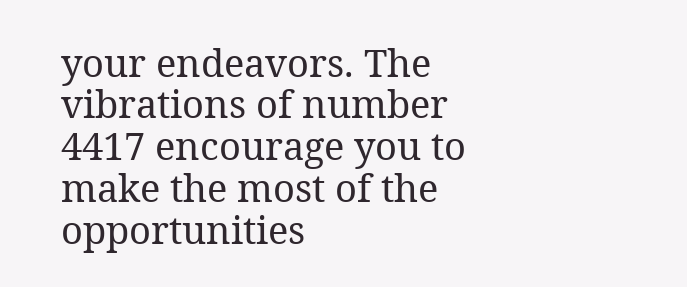your endeavors. The vibrations of number 4417 encourage you to make the most of the opportunities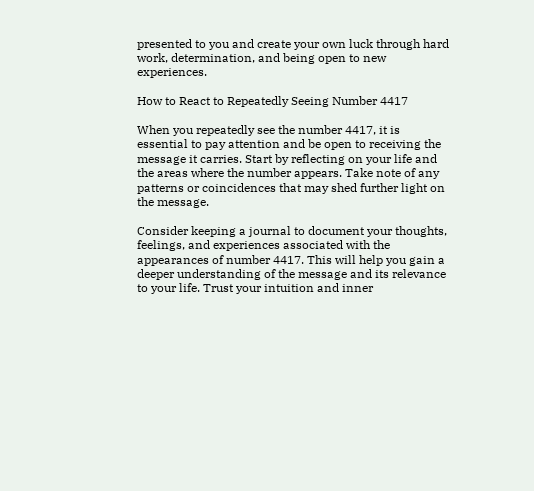presented to you and create your own luck through hard work, determination, and being open to new experiences.

How to React to Repeatedly Seeing Number 4417

When you repeatedly see the number 4417, it is essential to pay attention and be open to receiving the message it carries. Start by reflecting on your life and the areas where the number appears. Take note of any patterns or coincidences that may shed further light on the message.

Consider keeping a journal to document your thoughts, feelings, and experiences associated with the appearances of number 4417. This will help you gain a deeper understanding of the message and its relevance to your life. Trust your intuition and inner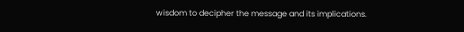wisdom to decipher the message and its implications.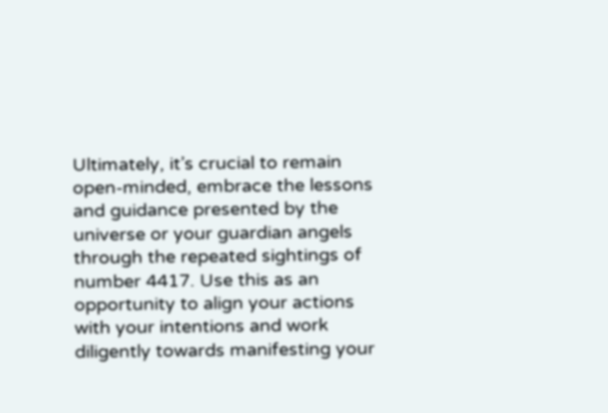Ultimately, it’s crucial to remain open-minded, embrace the lessons and guidance presented by the universe or your guardian angels through the repeated sightings of number 4417. Use this as an opportunity to align your actions with your intentions and work diligently towards manifesting your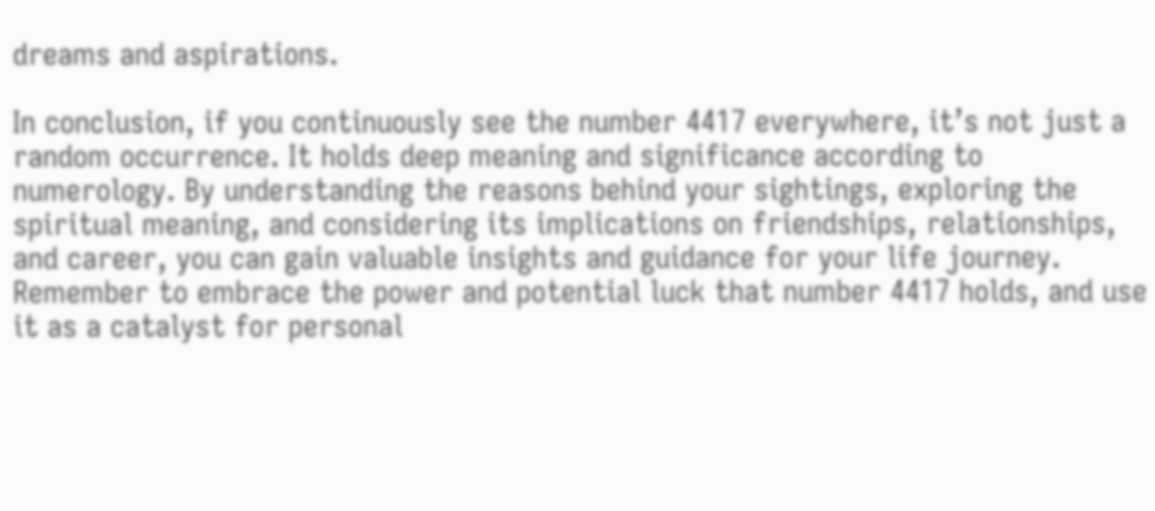dreams and aspirations.

In conclusion, if you continuously see the number 4417 everywhere, it’s not just a random occurrence. It holds deep meaning and significance according to numerology. By understanding the reasons behind your sightings, exploring the spiritual meaning, and considering its implications on friendships, relationships, and career, you can gain valuable insights and guidance for your life journey. Remember to embrace the power and potential luck that number 4417 holds, and use it as a catalyst for personal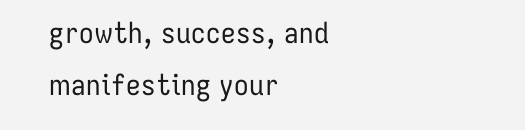growth, success, and manifesting your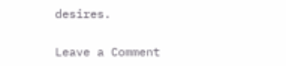desires.

Leave a Comment